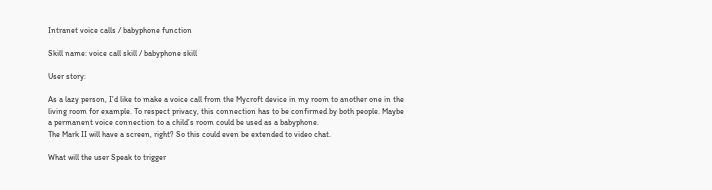Intranet voice calls / babyphone function

Skill name: voice call skill / babyphone skill

User story:

As a lazy person, I’d like to make a voice call from the Mycroft device in my room to another one in the living room for example. To respect privacy, this connection has to be confirmed by both people. Maybe a permanent voice connection to a child’s room could be used as a babyphone.
The Mark II will have a screen, right? So this could even be extended to video chat.

What will the user Speak to trigger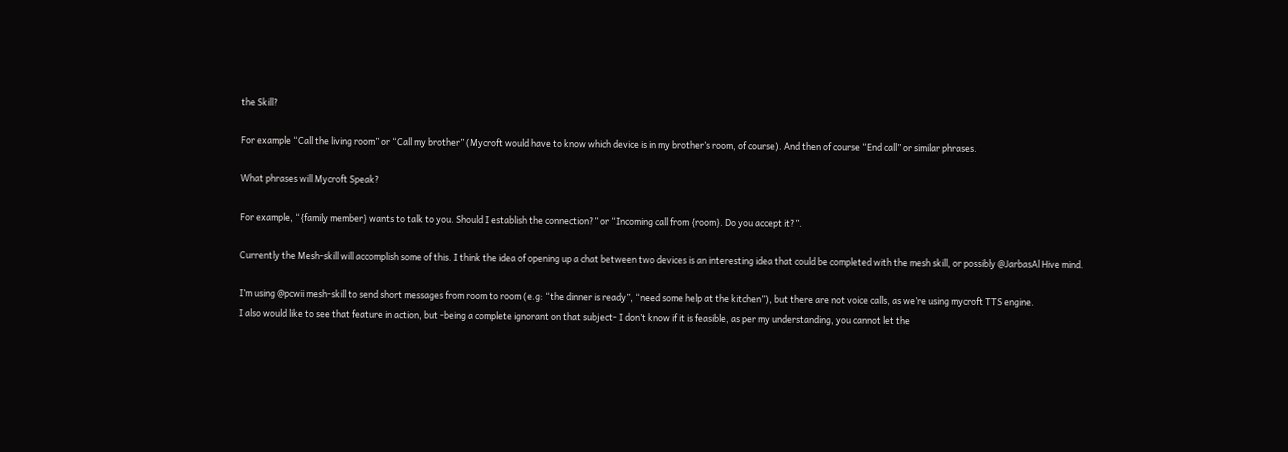the Skill?

For example “Call the living room” or “Call my brother” (Mycroft would have to know which device is in my brother’s room, of course). And then of course “End call” or similar phrases.

What phrases will Mycroft Speak?

For example, “{family member} wants to talk to you. Should I establish the connection?” or “Incoming call from {room}. Do you accept it?”.

Currently the Mesh-skill will accomplish some of this. I think the idea of opening up a chat between two devices is an interesting idea that could be completed with the mesh skill, or possibly @JarbasAl Hive mind.

I’m using @pcwii mesh-skill to send short messages from room to room (e.g: “the dinner is ready”, “need some help at the kitchen”), but there are not voice calls, as we’re using mycroft TTS engine.
I also would like to see that feature in action, but -being a complete ignorant on that subject- I don’t know if it is feasible, as per my understanding, you cannot let the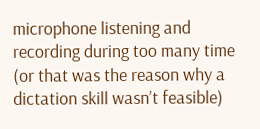microphone listening and recording during too many time (or that was the reason why a dictation skill wasn’t feasible)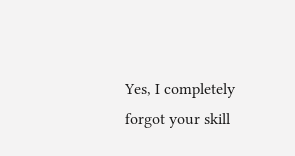Yes, I completely forgot your skill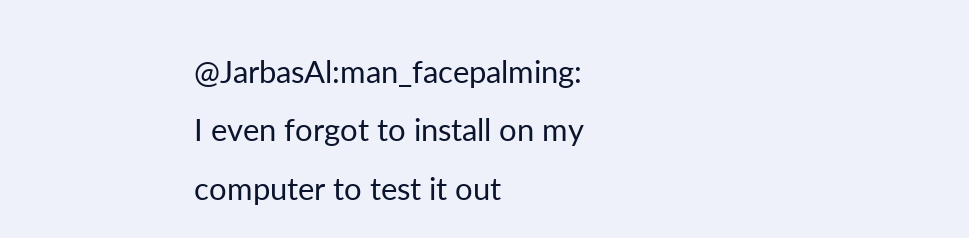@JarbasAl:man_facepalming:
I even forgot to install on my computer to test it out